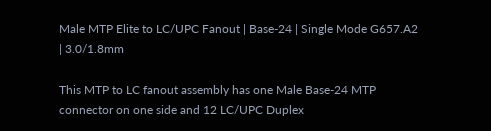Male MTP Elite to LC/UPC Fanout | Base-24 | Single Mode G657.A2 | 3.0/1.8mm

This MTP to LC fanout assembly has one Male Base-24 MTP connector on one side and 12 LC/UPC Duplex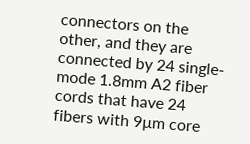connectors on the other, and they are connected by 24 single-mode 1.8mm A2 fiber cords that have 24 fibers with 9µm core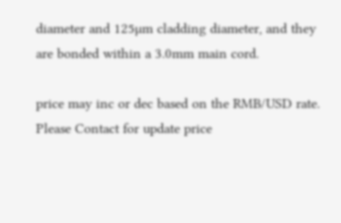diameter and 125µm cladding diameter, and they are bonded within a 3.0mm main cord.

price may inc or dec based on the RMB/USD rate.
Please Contact for update price